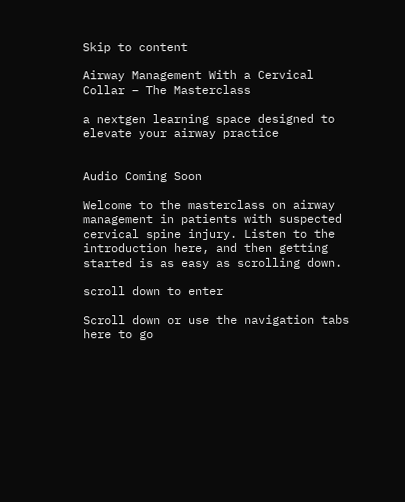Skip to content

Airway Management With a Cervical Collar – The Masterclass

a nextgen learning space designed to elevate your airway practice


Audio Coming Soon

Welcome to the masterclass on airway management in patients with suspected cervical spine injury. Listen to the introduction here, and then getting started is as easy as scrolling down.

scroll down to enter

Scroll down or use the navigation tabs here to go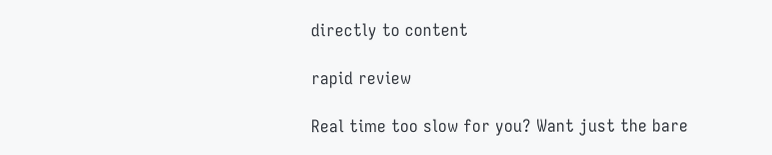directly to content

rapid review

Real time too slow for you? Want just the bare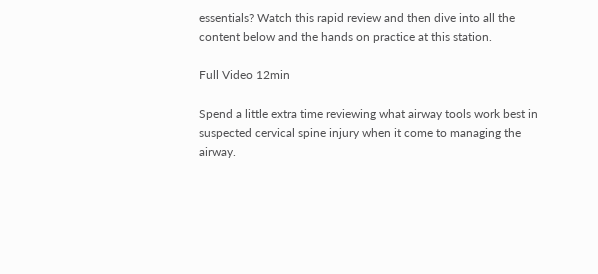essentials? Watch this rapid review and then dive into all the content below and the hands on practice at this station.

Full Video 12min

Spend a little extra time reviewing what airway tools work best in suspected cervical spine injury when it come to managing the airway.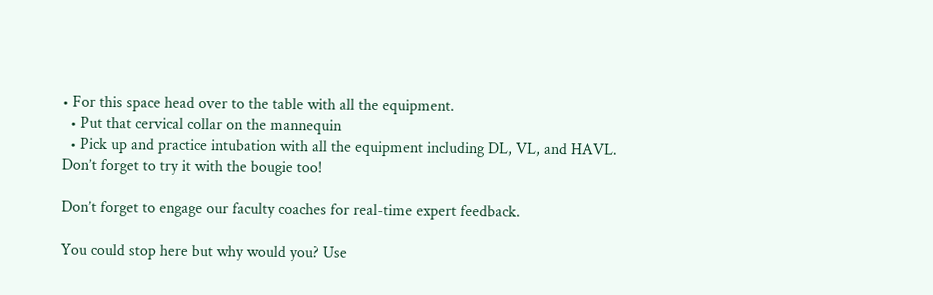• For this space head over to the table with all the equipment.
  • Put that cervical collar on the mannequin
  • Pick up and practice intubation with all the equipment including DL, VL, and HAVL. Don’t forget to try it with the bougie too!

Don’t forget to engage our faculty coaches for real-time expert feedback.

You could stop here but why would you? Use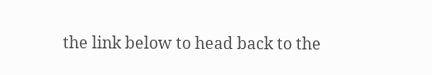the link below to head back to the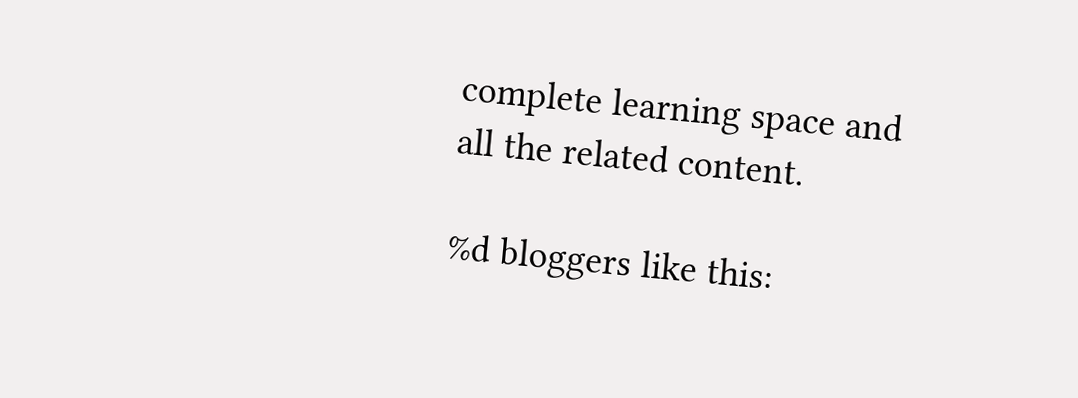complete learning space and all the related content.

%d bloggers like this: